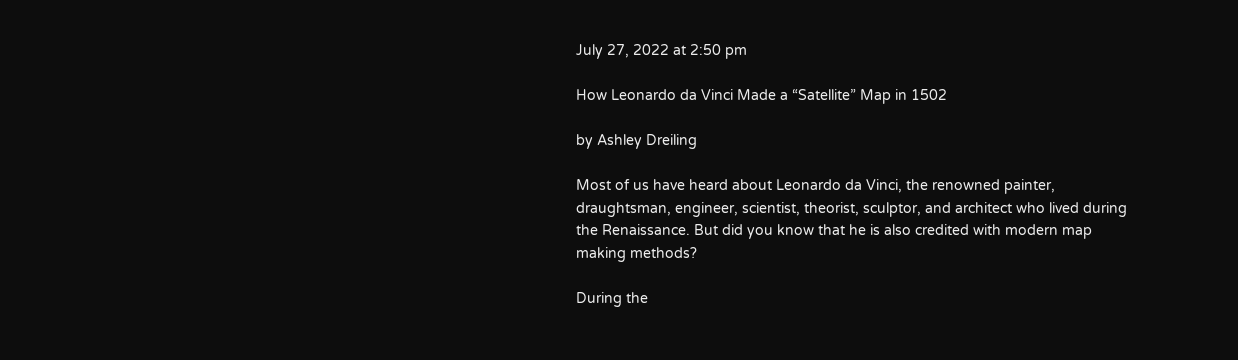July 27, 2022 at 2:50 pm

How Leonardo da Vinci Made a “Satellite” Map in 1502

by Ashley Dreiling

Most of us have heard about Leonardo da Vinci, the renowned painter, draughtsman, engineer, scientist, theorist, sculptor, and architect who lived during the Renaissance. But did you know that he is also credited with modern map making methods?

During the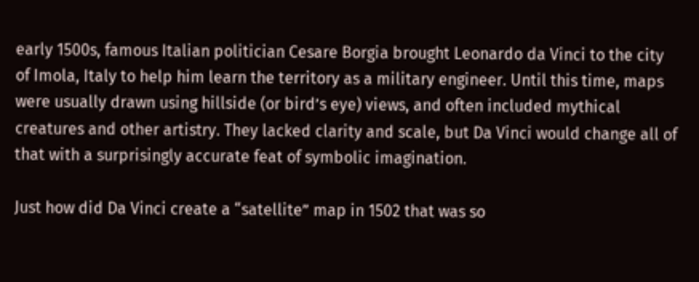early 1500s, famous Italian politician Cesare Borgia brought Leonardo da Vinci to the city of Imola, Italy to help him learn the territory as a military engineer. Until this time, maps were usually drawn using hillside (or bird’s eye) views, and often included mythical creatures and other artistry. They lacked clarity and scale, but Da Vinci would change all of that with a surprisingly accurate feat of symbolic imagination.

Just how did Da Vinci create a “satellite” map in 1502 that was so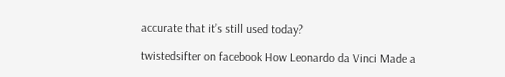accurate that it’s still used today?

twistedsifter on facebook How Leonardo da Vinci Made a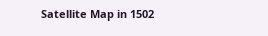Satellite Map in 1502